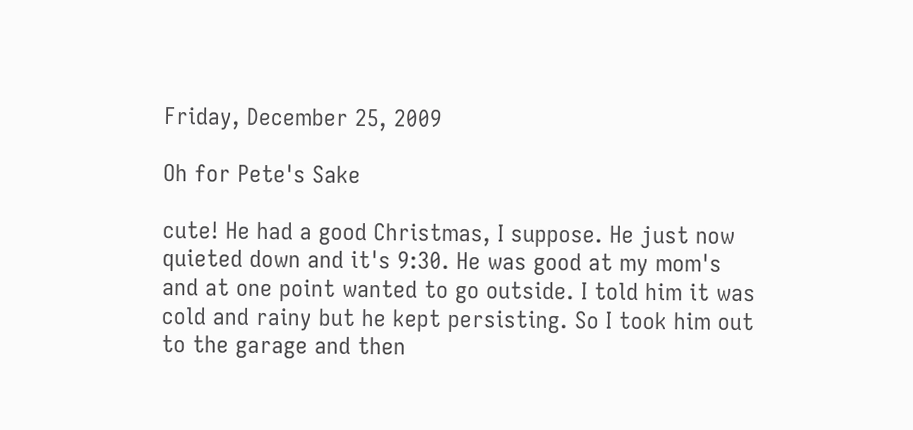Friday, December 25, 2009

Oh for Pete's Sake

cute! He had a good Christmas, I suppose. He just now quieted down and it's 9:30. He was good at my mom's and at one point wanted to go outside. I told him it was cold and rainy but he kept persisting. So I took him out to the garage and then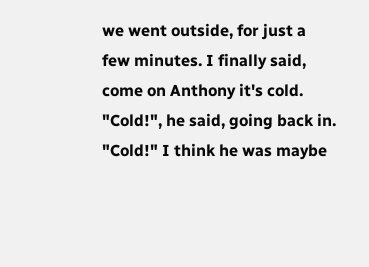we went outside, for just a few minutes. I finally said, come on Anthony it's cold. "Cold!", he said, going back in. "Cold!" I think he was maybe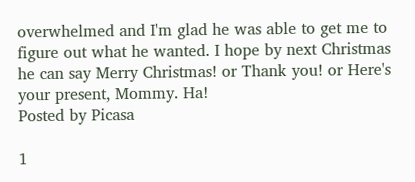overwhelmed and I'm glad he was able to get me to figure out what he wanted. I hope by next Christmas he can say Merry Christmas! or Thank you! or Here's your present, Mommy. Ha!
Posted by Picasa

1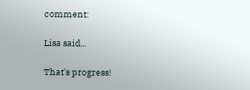comment:

Lisa said...

That's progress!